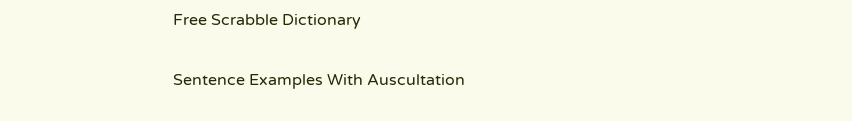Free Scrabble Dictionary

Sentence Examples With Auscultation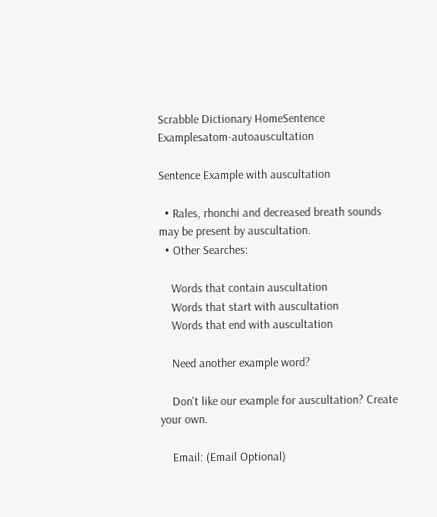Scrabble Dictionary HomeSentence Examplesatom-autoauscultation

Sentence Example with auscultation

  • Rales, rhonchi and decreased breath sounds may be present by auscultation.
  • Other Searches:

    Words that contain auscultation
    Words that start with auscultation
    Words that end with auscultation

    Need another example word?

    Don't like our example for auscultation? Create your own.

    Email: (Email Optional)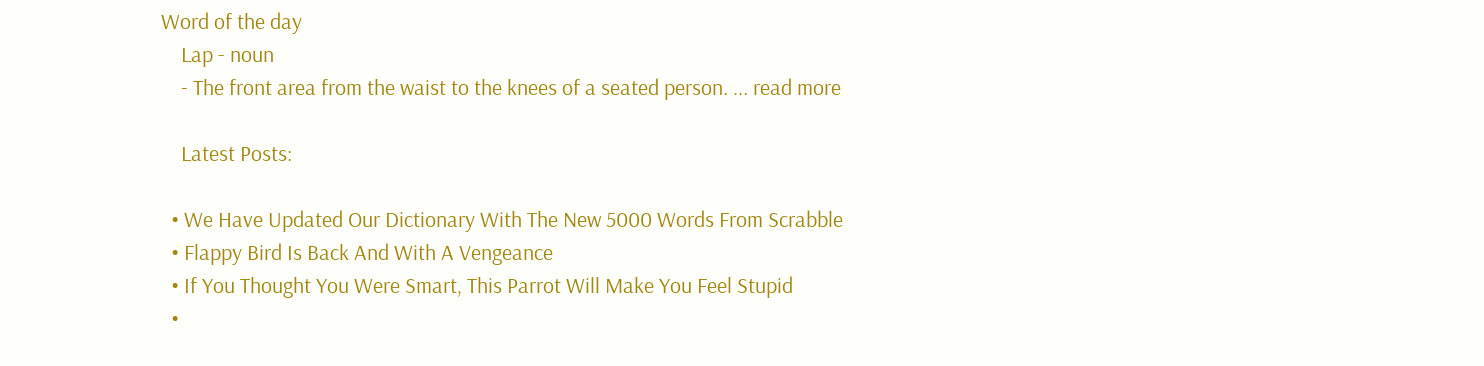Word of the day
    Lap - noun
    - The front area from the waist to the knees of a seated person. ... read more

    Latest Posts:

  • We Have Updated Our Dictionary With The New 5000 Words From Scrabble
  • Flappy Bird Is Back And With A Vengeance
  • If You Thought You Were Smart, This Parrot Will Make You Feel Stupid
  •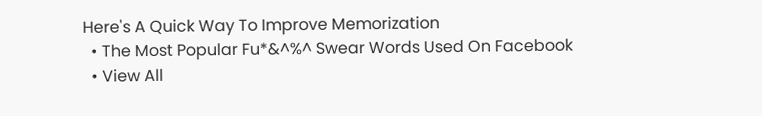Here's A Quick Way To Improve Memorization
  • The Most Popular Fu*&^%^ Swear Words Used On Facebook
  • View All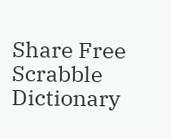Share Free Scrabble Dictionary